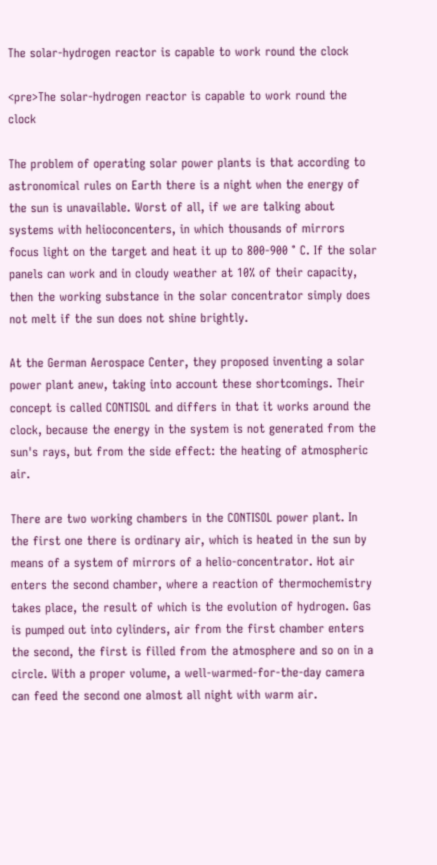The solar-hydrogen reactor is capable to work round the clock

<pre>The solar-hydrogen reactor is capable to work round the clock

The problem of operating solar power plants is that according to astronomical rules on Earth there is a night when the energy of the sun is unavailable. Worst of all, if we are talking about systems with helioconcenters, in which thousands of mirrors focus light on the target and heat it up to 800-900 ° C. If the solar panels can work and in cloudy weather at 10% of their capacity, then the working substance in the solar concentrator simply does not melt if the sun does not shine brightly.

At the German Aerospace Center, they proposed inventing a solar power plant anew, taking into account these shortcomings. Their concept is called CONTISOL and differs in that it works around the clock, because the energy in the system is not generated from the sun's rays, but from the side effect: the heating of atmospheric air.

There are two working chambers in the CONTISOL power plant. In the first one there is ordinary air, which is heated in the sun by means of a system of mirrors of a helio-concentrator. Hot air enters the second chamber, where a reaction of thermochemistry takes place, the result of which is the evolution of hydrogen. Gas is pumped out into cylinders, air from the first chamber enters the second, the first is filled from the atmosphere and so on in a circle. With a proper volume, a well-warmed-for-the-day camera can feed the second one almost all night with warm air.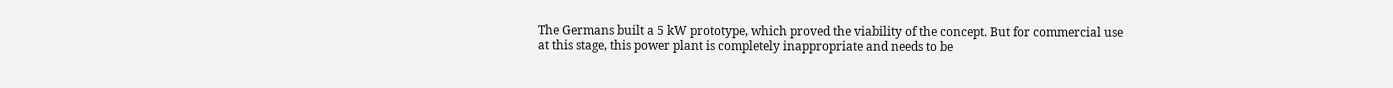The Germans built a 5 kW prototype, which proved the viability of the concept. But for commercial use at this stage, this power plant is completely inappropriate and needs to be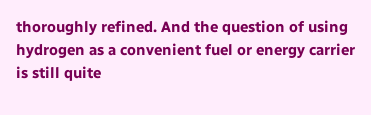thoroughly refined. And the question of using hydrogen as a convenient fuel or energy carrier is still quite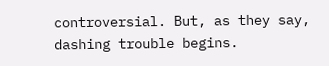controversial. But, as they say, dashing trouble begins.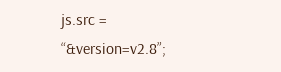js.src = “&version=v2.8”;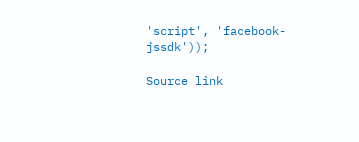'script', 'facebook-jssdk'));

Source link